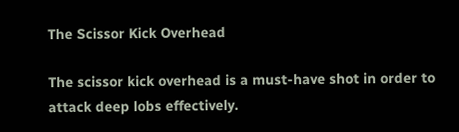The Scissor Kick Overhead

The scissor kick overhead is a must-have shot in order to attack deep lobs effectively.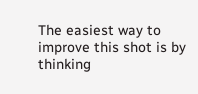The easiest way to improve this shot is by thinking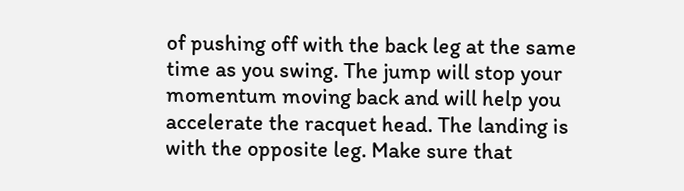of pushing off with the back leg at the same time as you swing. The jump will stop your momentum moving back and will help you accelerate the racquet head. The landing is with the opposite leg. Make sure that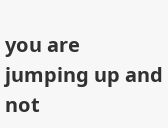you are jumping up and not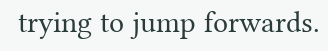trying to jump forwards.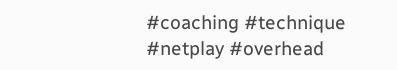#coaching #technique #netplay #overhead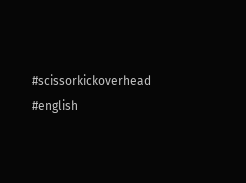#scissorkickoverhead #english